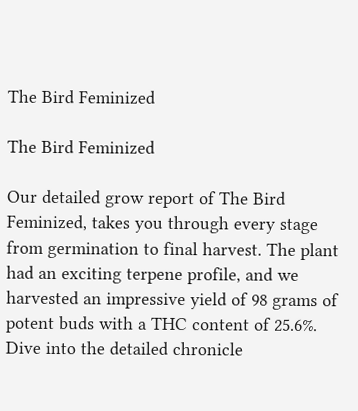The Bird Feminized

The Bird Feminized

Our detailed grow report of The Bird Feminized, takes you through every stage from germination to final harvest. The plant had an exciting terpene profile, and we harvested an impressive yield of 98 grams of potent buds with a THC content of 25.6%. Dive into the detailed chronicle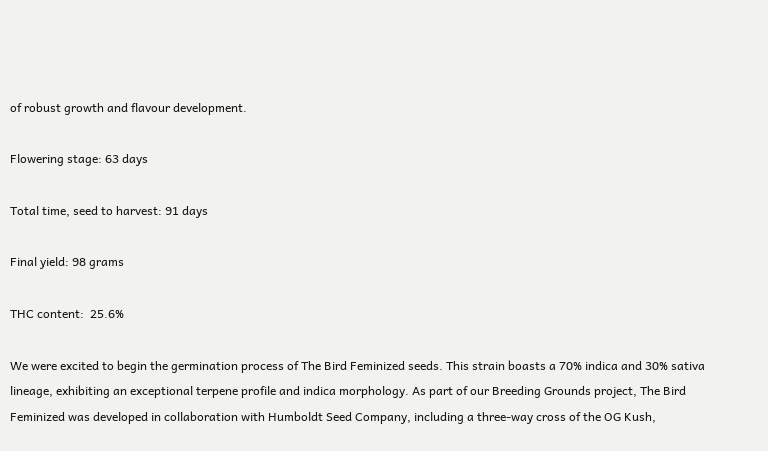of robust growth and flavour development.

Flowering stage: 63 days

Total time, seed to harvest: 91 days

Final yield: 98 grams

THC content:  25.6%

We were excited to begin the germination process of The Bird Feminized seeds. This strain boasts a 70% indica and 30% sativa lineage, exhibiting an exceptional terpene profile and indica morphology. As part of our Breeding Grounds project, The Bird Feminized was developed in collaboration with Humboldt Seed Company, including a three-way cross of the OG Kush,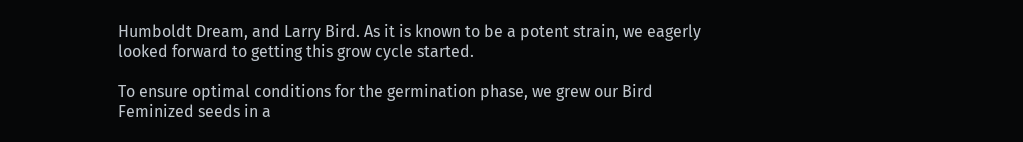Humboldt Dream, and Larry Bird. As it is known to be a potent strain, we eagerly looked forward to getting this grow cycle started.

To ensure optimal conditions for the germination phase, we grew our Bird Feminized seeds in a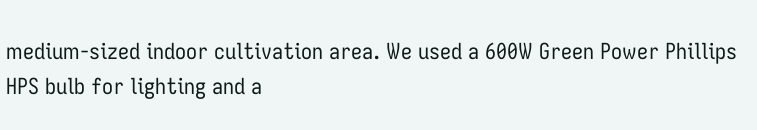medium-sized indoor cultivation area. We used a 600W Green Power Phillips HPS bulb for lighting and a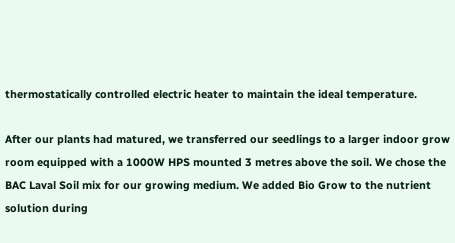thermostatically controlled electric heater to maintain the ideal temperature.

After our plants had matured, we transferred our seedlings to a larger indoor grow room equipped with a 1000W HPS mounted 3 metres above the soil. We chose the BAC Laval Soil mix for our growing medium. We added Bio Grow to the nutrient solution during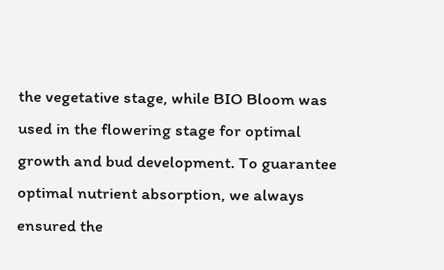the vegetative stage, while BIO Bloom was used in the flowering stage for optimal growth and bud development. To guarantee optimal nutrient absorption, we always ensured the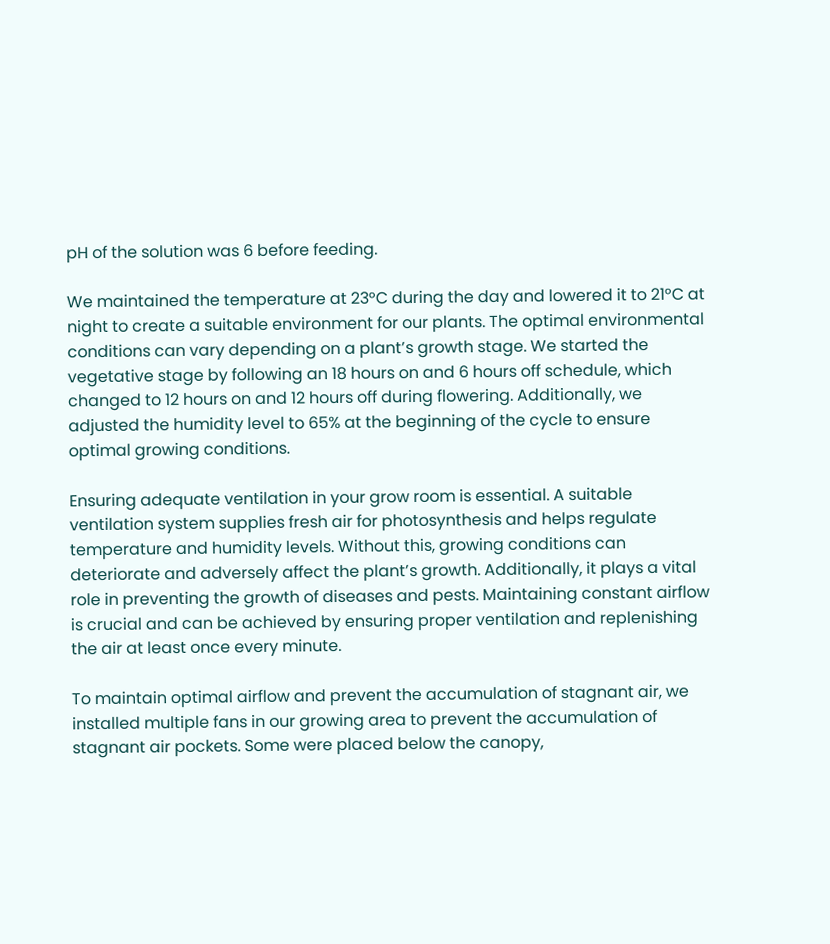pH of the solution was 6 before feeding.

We maintained the temperature at 23°C during the day and lowered it to 21°C at night to create a suitable environment for our plants. The optimal environmental conditions can vary depending on a plant’s growth stage. We started the vegetative stage by following an 18 hours on and 6 hours off schedule, which changed to 12 hours on and 12 hours off during flowering. Additionally, we adjusted the humidity level to 65% at the beginning of the cycle to ensure optimal growing conditions.

Ensuring adequate ventilation in your grow room is essential. A suitable ventilation system supplies fresh air for photosynthesis and helps regulate temperature and humidity levels. Without this, growing conditions can deteriorate and adversely affect the plant’s growth. Additionally, it plays a vital role in preventing the growth of diseases and pests. Maintaining constant airflow is crucial and can be achieved by ensuring proper ventilation and replenishing the air at least once every minute.

To maintain optimal airflow and prevent the accumulation of stagnant air, we installed multiple fans in our growing area to prevent the accumulation of stagnant air pockets. Some were placed below the canopy,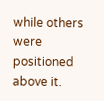while others were positioned above it.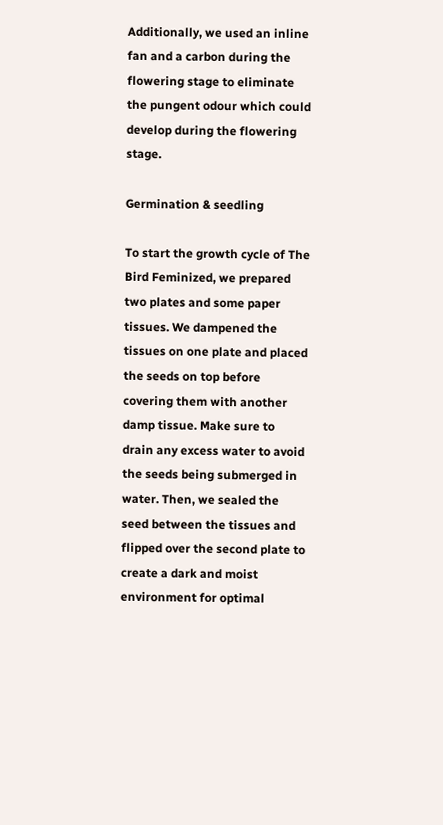Additionally, we used an inline fan and a carbon during the flowering stage to eliminate the pungent odour which could develop during the flowering stage.

Germination & seedling

To start the growth cycle of The Bird Feminized, we prepared two plates and some paper tissues. We dampened the tissues on one plate and placed the seeds on top before covering them with another damp tissue. Make sure to drain any excess water to avoid the seeds being submerged in water. Then, we sealed the seed between the tissues and flipped over the second plate to create a dark and moist environment for optimal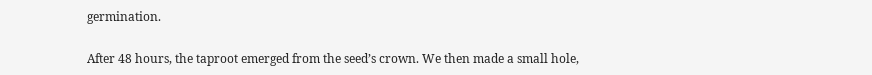germination.

After 48 hours, the taproot emerged from the seed’s crown. We then made a small hole,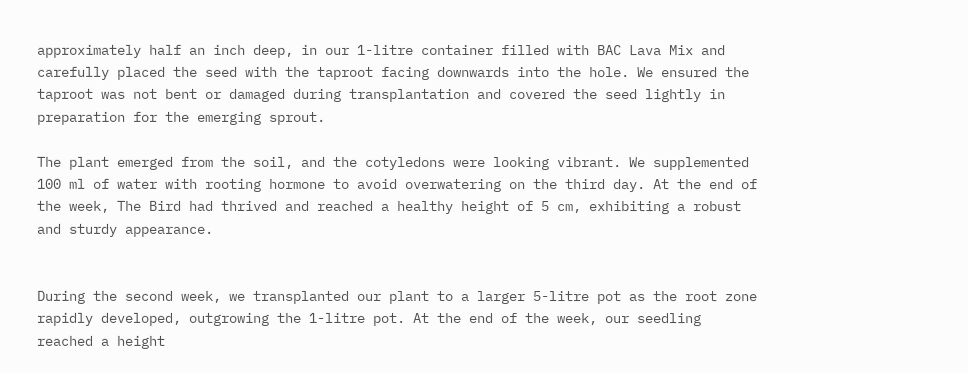approximately half an inch deep, in our 1-litre container filled with BAC Lava Mix and carefully placed the seed with the taproot facing downwards into the hole. We ensured the taproot was not bent or damaged during transplantation and covered the seed lightly in preparation for the emerging sprout.

The plant emerged from the soil, and the cotyledons were looking vibrant. We supplemented 100 ml of water with rooting hormone to avoid overwatering on the third day. At the end of the week, The Bird had thrived and reached a healthy height of 5 cm, exhibiting a robust and sturdy appearance.


During the second week, we transplanted our plant to a larger 5-litre pot as the root zone rapidly developed, outgrowing the 1-litre pot. At the end of the week, our seedling reached a height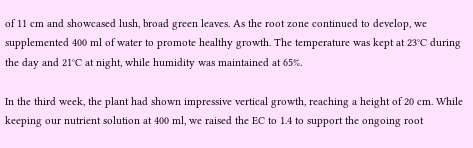of 11 cm and showcased lush, broad green leaves. As the root zone continued to develop, we supplemented 400 ml of water to promote healthy growth. The temperature was kept at 23°C during the day and 21°C at night, while humidity was maintained at 65%.

In the third week, the plant had shown impressive vertical growth, reaching a height of 20 cm. While keeping our nutrient solution at 400 ml, we raised the EC to 1.4 to support the ongoing root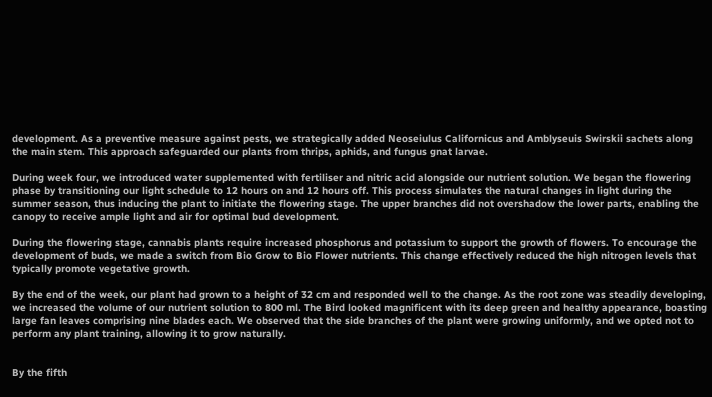development. As a preventive measure against pests, we strategically added Neoseiulus Californicus and Amblyseuis Swirskii sachets along the main stem. This approach safeguarded our plants from thrips, aphids, and fungus gnat larvae.

During week four, we introduced water supplemented with fertiliser and nitric acid alongside our nutrient solution. We began the flowering phase by transitioning our light schedule to 12 hours on and 12 hours off. This process simulates the natural changes in light during the summer season, thus inducing the plant to initiate the flowering stage. The upper branches did not overshadow the lower parts, enabling the canopy to receive ample light and air for optimal bud development.

During the flowering stage, cannabis plants require increased phosphorus and potassium to support the growth of flowers. To encourage the development of buds, we made a switch from Bio Grow to Bio Flower nutrients. This change effectively reduced the high nitrogen levels that typically promote vegetative growth.

By the end of the week, our plant had grown to a height of 32 cm and responded well to the change. As the root zone was steadily developing, we increased the volume of our nutrient solution to 800 ml. The Bird looked magnificent with its deep green and healthy appearance, boasting large fan leaves comprising nine blades each. We observed that the side branches of the plant were growing uniformly, and we opted not to perform any plant training, allowing it to grow naturally.


By the fifth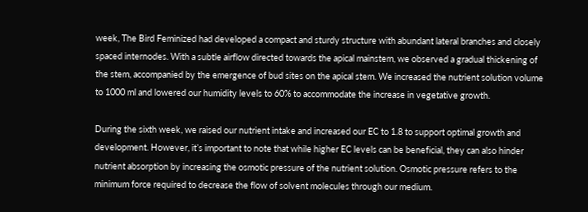week, The Bird Feminized had developed a compact and sturdy structure with abundant lateral branches and closely spaced internodes. With a subtle airflow directed towards the apical mainstem, we observed a gradual thickening of the stem, accompanied by the emergence of bud sites on the apical stem. We increased the nutrient solution volume to 1000 ml and lowered our humidity levels to 60% to accommodate the increase in vegetative growth.

During the sixth week, we raised our nutrient intake and increased our EC to 1.8 to support optimal growth and development. However, it’s important to note that while higher EC levels can be beneficial, they can also hinder nutrient absorption by increasing the osmotic pressure of the nutrient solution. Osmotic pressure refers to the minimum force required to decrease the flow of solvent molecules through our medium.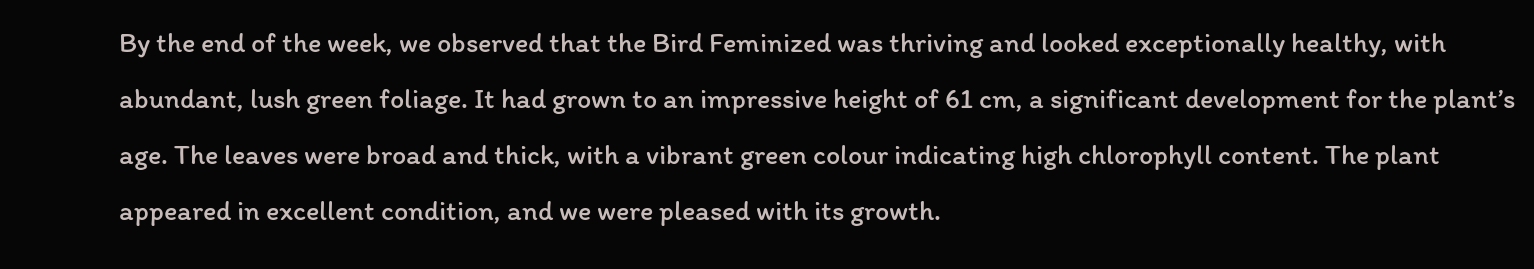By the end of the week, we observed that the Bird Feminized was thriving and looked exceptionally healthy, with abundant, lush green foliage. It had grown to an impressive height of 61 cm, a significant development for the plant’s age. The leaves were broad and thick, with a vibrant green colour indicating high chlorophyll content. The plant appeared in excellent condition, and we were pleased with its growth.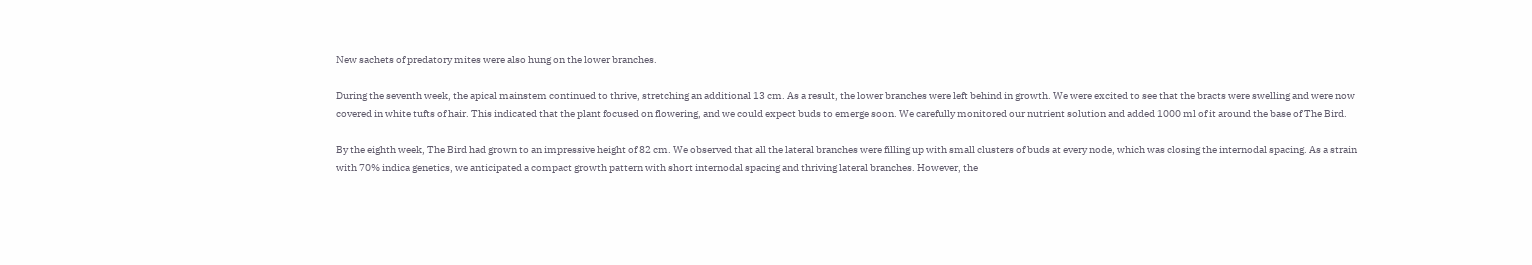New sachets of predatory mites were also hung on the lower branches.

During the seventh week, the apical mainstem continued to thrive, stretching an additional 13 cm. As a result, the lower branches were left behind in growth. We were excited to see that the bracts were swelling and were now covered in white tufts of hair. This indicated that the plant focused on flowering, and we could expect buds to emerge soon. We carefully monitored our nutrient solution and added 1000 ml of it around the base of The Bird.

By the eighth week, The Bird had grown to an impressive height of 82 cm. We observed that all the lateral branches were filling up with small clusters of buds at every node, which was closing the internodal spacing. As a strain with 70% indica genetics, we anticipated a compact growth pattern with short internodal spacing and thriving lateral branches. However, the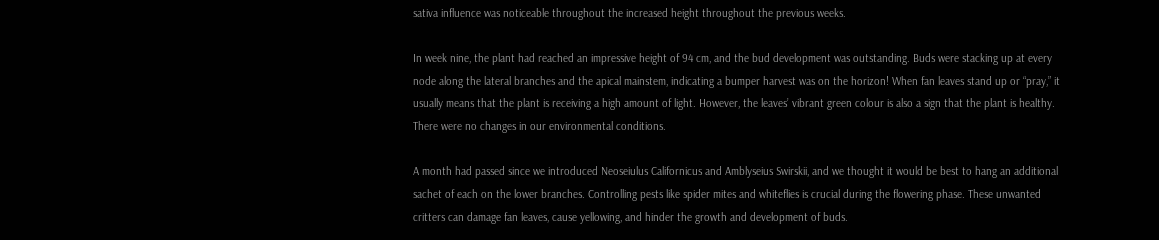sativa influence was noticeable throughout the increased height throughout the previous weeks.

In week nine, the plant had reached an impressive height of 94 cm, and the bud development was outstanding. Buds were stacking up at every node along the lateral branches and the apical mainstem, indicating a bumper harvest was on the horizon! When fan leaves stand up or “pray,” it usually means that the plant is receiving a high amount of light. However, the leaves’ vibrant green colour is also a sign that the plant is healthy. There were no changes in our environmental conditions.

A month had passed since we introduced Neoseiulus Californicus and Amblyseius Swirskii, and we thought it would be best to hang an additional sachet of each on the lower branches. Controlling pests like spider mites and whiteflies is crucial during the flowering phase. These unwanted critters can damage fan leaves, cause yellowing, and hinder the growth and development of buds.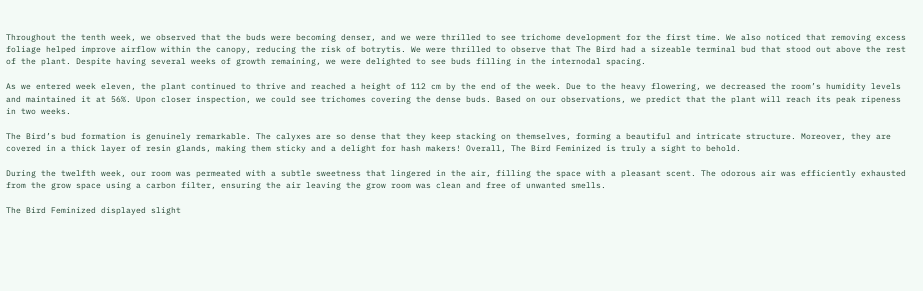Throughout the tenth week, we observed that the buds were becoming denser, and we were thrilled to see trichome development for the first time. We also noticed that removing excess foliage helped improve airflow within the canopy, reducing the risk of botrytis. We were thrilled to observe that The Bird had a sizeable terminal bud that stood out above the rest of the plant. Despite having several weeks of growth remaining, we were delighted to see buds filling in the internodal spacing.

As we entered week eleven, the plant continued to thrive and reached a height of 112 cm by the end of the week. Due to the heavy flowering, we decreased the room’s humidity levels and maintained it at 56%. Upon closer inspection, we could see trichomes covering the dense buds. Based on our observations, we predict that the plant will reach its peak ripeness in two weeks.

The Bird’s bud formation is genuinely remarkable. The calyxes are so dense that they keep stacking on themselves, forming a beautiful and intricate structure. Moreover, they are covered in a thick layer of resin glands, making them sticky and a delight for hash makers! Overall, The Bird Feminized is truly a sight to behold.

During the twelfth week, our room was permeated with a subtle sweetness that lingered in the air, filling the space with a pleasant scent. The odorous air was efficiently exhausted from the grow space using a carbon filter, ensuring the air leaving the grow room was clean and free of unwanted smells.

The Bird Feminized displayed slight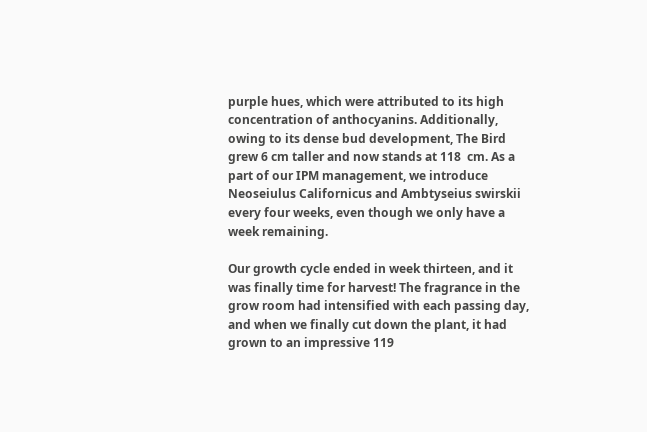purple hues, which were attributed to its high concentration of anthocyanins. Additionally, owing to its dense bud development, The Bird grew 6 cm taller and now stands at 118  cm. As a part of our IPM management, we introduce Neoseiulus Californicus and Ambtyseius swirskii every four weeks, even though we only have a week remaining.

Our growth cycle ended in week thirteen, and it was finally time for harvest! The fragrance in the grow room had intensified with each passing day, and when we finally cut down the plant, it had grown to an impressive 119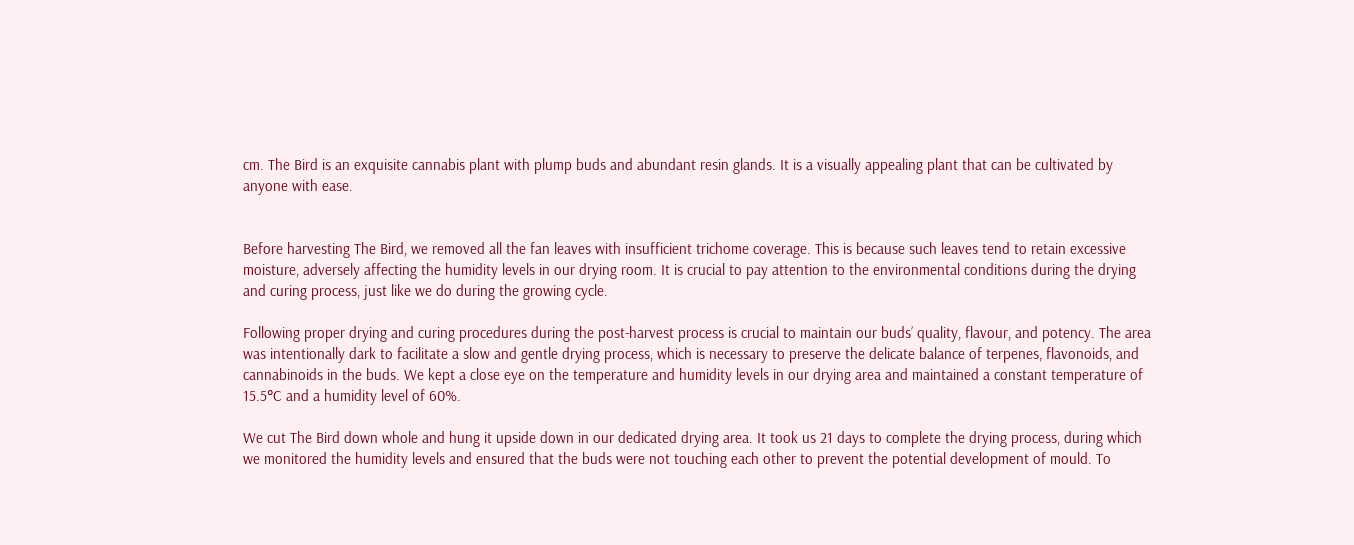cm. The Bird is an exquisite cannabis plant with plump buds and abundant resin glands. It is a visually appealing plant that can be cultivated by anyone with ease.


Before harvesting The Bird, we removed all the fan leaves with insufficient trichome coverage. This is because such leaves tend to retain excessive moisture, adversely affecting the humidity levels in our drying room. It is crucial to pay attention to the environmental conditions during the drying and curing process, just like we do during the growing cycle.

Following proper drying and curing procedures during the post-harvest process is crucial to maintain our buds’ quality, flavour, and potency. The area was intentionally dark to facilitate a slow and gentle drying process, which is necessary to preserve the delicate balance of terpenes, flavonoids, and cannabinoids in the buds. We kept a close eye on the temperature and humidity levels in our drying area and maintained a constant temperature of 15.5°C and a humidity level of 60%.

We cut The Bird down whole and hung it upside down in our dedicated drying area. It took us 21 days to complete the drying process, during which we monitored the humidity levels and ensured that the buds were not touching each other to prevent the potential development of mould. To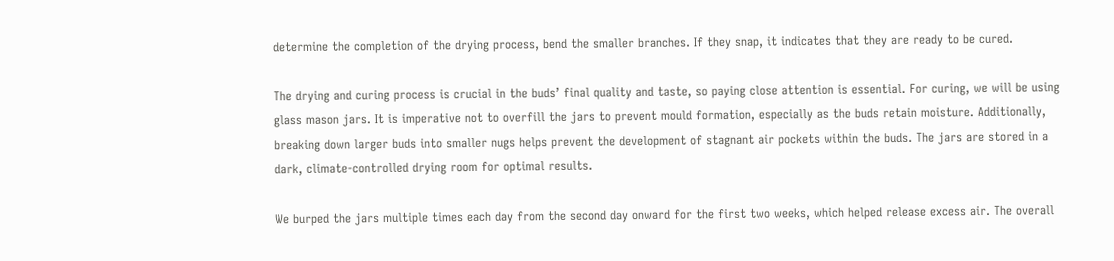determine the completion of the drying process, bend the smaller branches. If they snap, it indicates that they are ready to be cured.

The drying and curing process is crucial in the buds’ final quality and taste, so paying close attention is essential. For curing, we will be using glass mason jars. It is imperative not to overfill the jars to prevent mould formation, especially as the buds retain moisture. Additionally, breaking down larger buds into smaller nugs helps prevent the development of stagnant air pockets within the buds. The jars are stored in a dark, climate-controlled drying room for optimal results.

We burped the jars multiple times each day from the second day onward for the first two weeks, which helped release excess air. The overall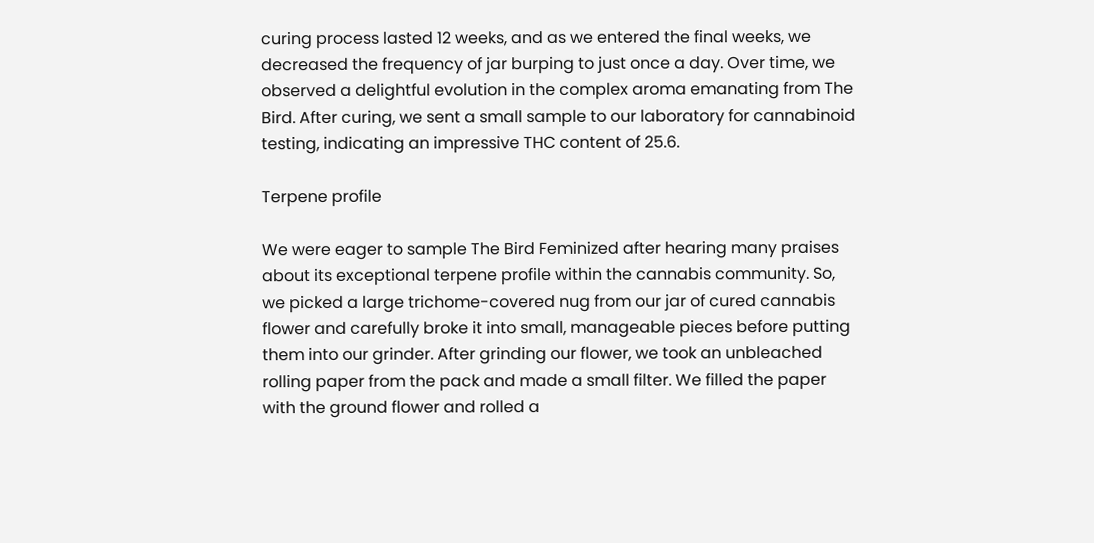curing process lasted 12 weeks, and as we entered the final weeks, we decreased the frequency of jar burping to just once a day. Over time, we observed a delightful evolution in the complex aroma emanating from The Bird. After curing, we sent a small sample to our laboratory for cannabinoid testing, indicating an impressive THC content of 25.6.

Terpene profile

We were eager to sample The Bird Feminized after hearing many praises about its exceptional terpene profile within the cannabis community. So, we picked a large trichome-covered nug from our jar of cured cannabis flower and carefully broke it into small, manageable pieces before putting them into our grinder. After grinding our flower, we took an unbleached rolling paper from the pack and made a small filter. We filled the paper with the ground flower and rolled a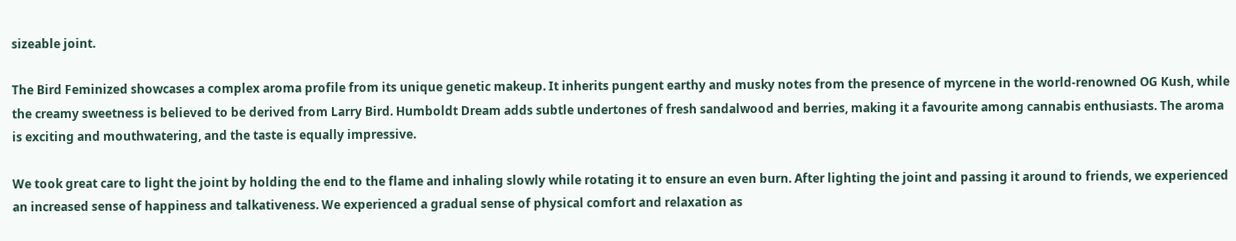sizeable joint.

The Bird Feminized showcases a complex aroma profile from its unique genetic makeup. It inherits pungent earthy and musky notes from the presence of myrcene in the world-renowned OG Kush, while the creamy sweetness is believed to be derived from Larry Bird. Humboldt Dream adds subtle undertones of fresh sandalwood and berries, making it a favourite among cannabis enthusiasts. The aroma is exciting and mouthwatering, and the taste is equally impressive.

We took great care to light the joint by holding the end to the flame and inhaling slowly while rotating it to ensure an even burn. After lighting the joint and passing it around to friends, we experienced an increased sense of happiness and talkativeness. We experienced a gradual sense of physical comfort and relaxation as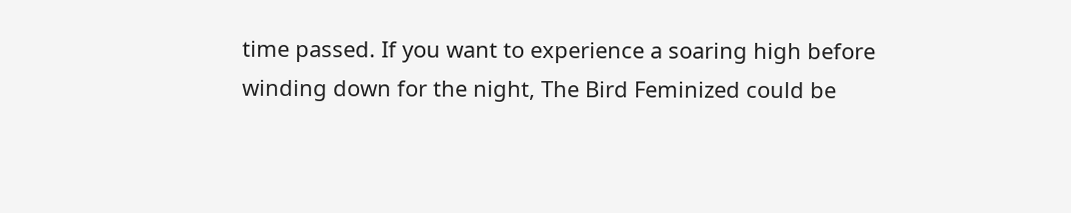time passed. If you want to experience a soaring high before winding down for the night, The Bird Feminized could be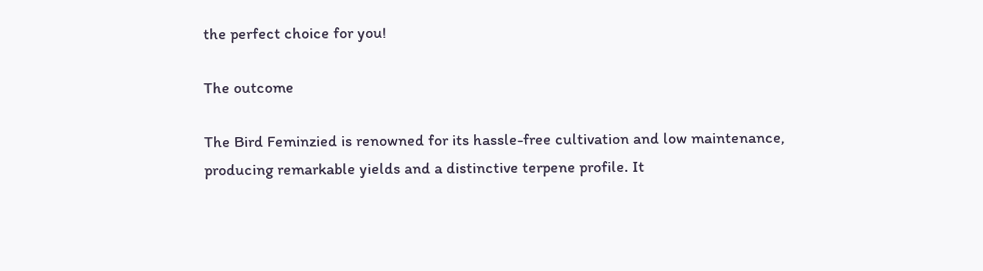the perfect choice for you!

The outcome

The Bird Feminzied is renowned for its hassle-free cultivation and low maintenance, producing remarkable yields and a distinctive terpene profile. It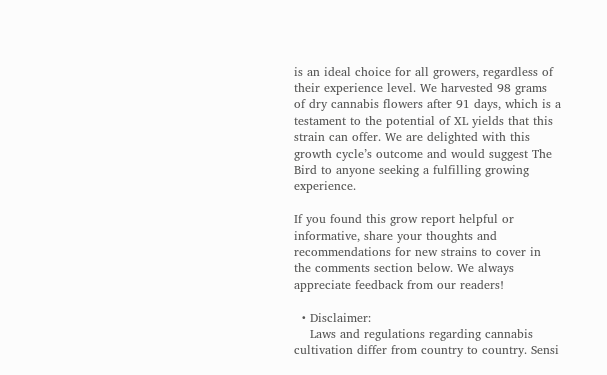is an ideal choice for all growers, regardless of their experience level. We harvested 98 grams of dry cannabis flowers after 91 days, which is a testament to the potential of XL yields that this strain can offer. We are delighted with this growth cycle’s outcome and would suggest The Bird to anyone seeking a fulfilling growing experience.

If you found this grow report helpful or informative, share your thoughts and recommendations for new strains to cover in the comments section below. We always appreciate feedback from our readers!

  • Disclaimer:
    Laws and regulations regarding cannabis cultivation differ from country to country. Sensi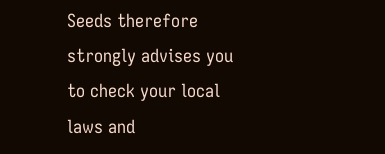Seeds therefore strongly advises you to check your local laws and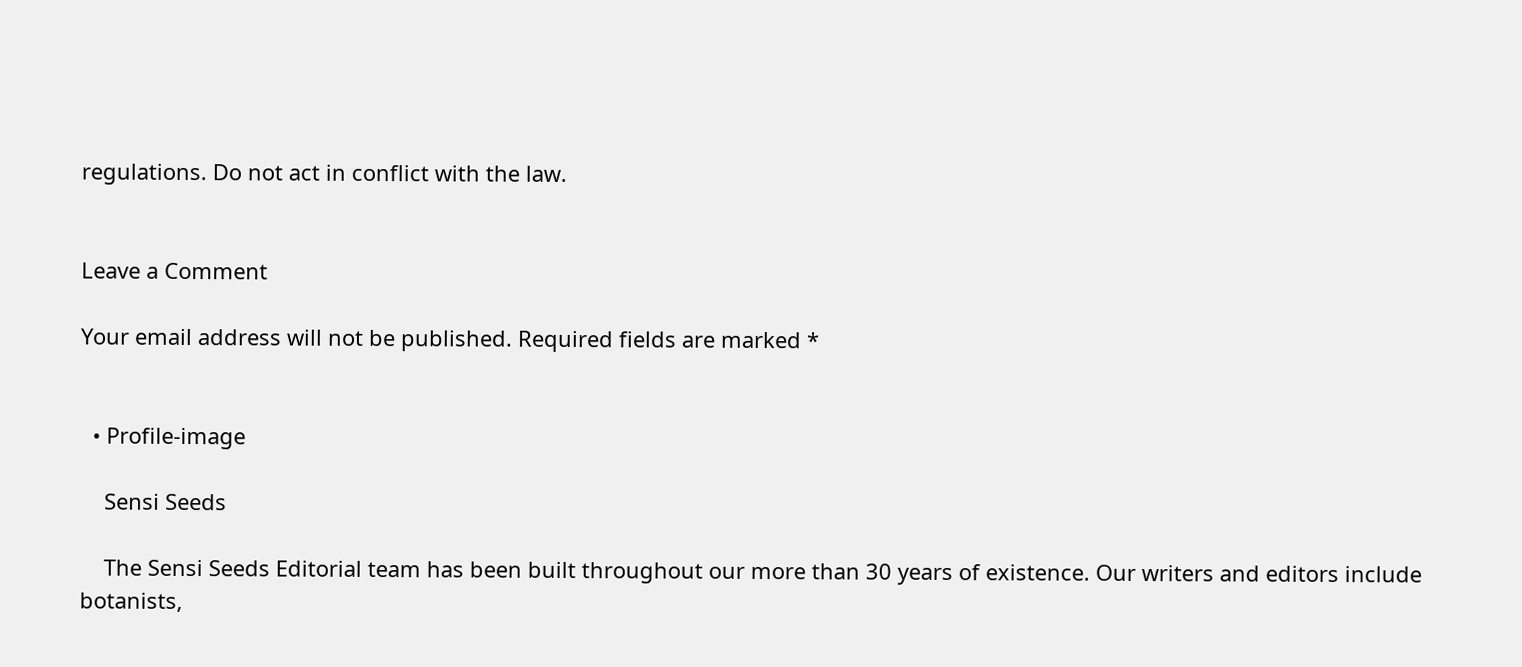regulations. Do not act in conflict with the law.


Leave a Comment

Your email address will not be published. Required fields are marked *


  • Profile-image

    Sensi Seeds

    The Sensi Seeds Editorial team has been built throughout our more than 30 years of existence. Our writers and editors include botanists,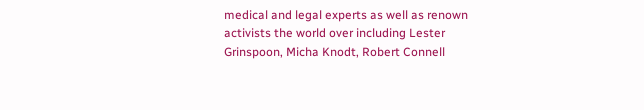medical and legal experts as well as renown activists the world over including Lester Grinspoon, Micha Knodt, Robert Connell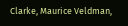Clarke, Maurice Veldman,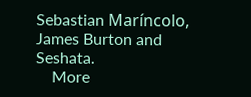Sebastian Maríncolo, James Burton and Seshata.
    More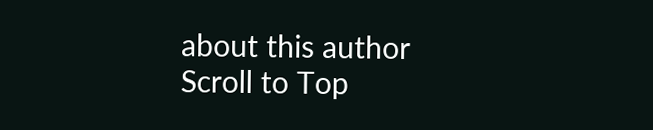about this author
Scroll to Top